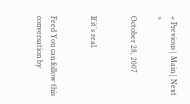« Previous | Main | Next »

October 28, 2007


If it's real.


Feed You can follow this conversation by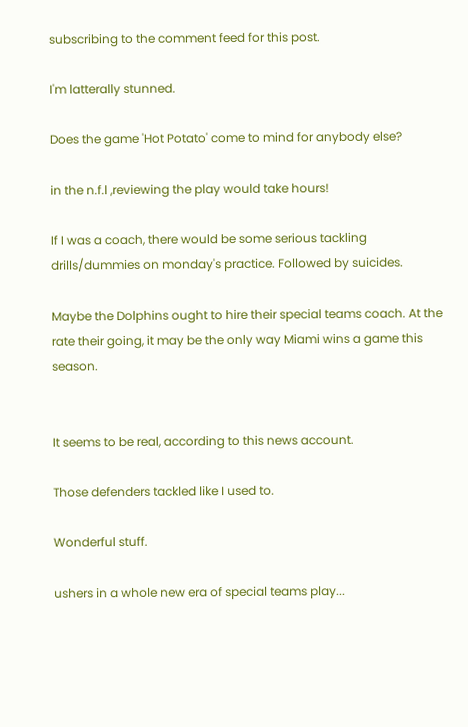subscribing to the comment feed for this post.

I'm latterally stunned.

Does the game 'Hot Potato' come to mind for anybody else?

in the n.f.l ,reviewing the play would take hours!

If I was a coach, there would be some serious tackling drills/dummies on monday's practice. Followed by suicides.

Maybe the Dolphins ought to hire their special teams coach. At the rate their going, it may be the only way Miami wins a game this season.


It seems to be real, according to this news account.

Those defenders tackled like I used to.

Wonderful stuff.

ushers in a whole new era of special teams play...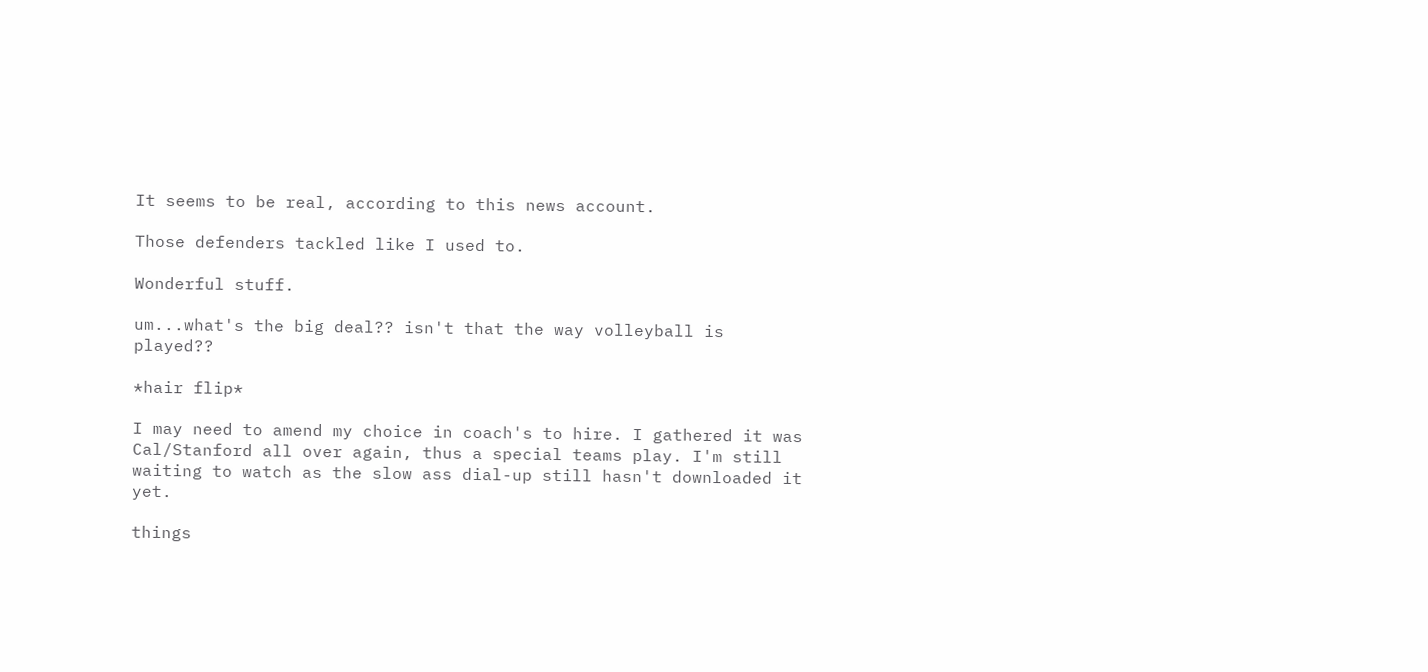It seems to be real, according to this news account.

Those defenders tackled like I used to.

Wonderful stuff.

um...what's the big deal?? isn't that the way volleyball is played??

*hair flip*

I may need to amend my choice in coach's to hire. I gathered it was Cal/Stanford all over again, thus a special teams play. I'm still waiting to watch as the slow ass dial-up still hasn't downloaded it yet.

things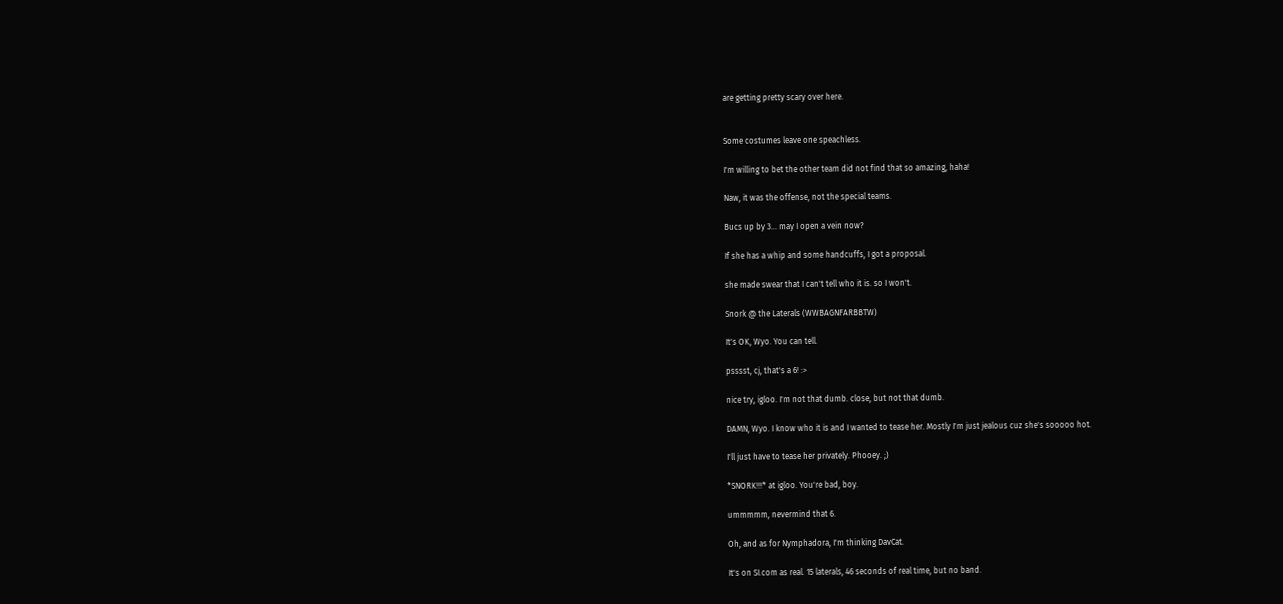are getting pretty scary over here.


Some costumes leave one speachless.

I'm willing to bet the other team did not find that so amazing, haha!

Naw, it was the offense, not the special teams.

Bucs up by 3... may I open a vein now?

If she has a whip and some handcuffs, I got a proposal.

she made swear that I can't tell who it is. so I won't.

Snork @ the Laterals (WWBAGNFARBBTW)

It's OK, Wyo. You can tell.

psssst, cj, that's a 6! :>

nice try, igloo. I'm not that dumb. close, but not that dumb.

DAMN, Wyo. I know who it is and I wanted to tease her. Mostly I'm just jealous cuz she's sooooo hot.

I'll just have to tease her privately. Phooey. ;)

*SNORK!!!* at igloo. You're bad, boy.

ummmmm, nevermind that 6.

Oh, and as for Nymphadora, I'm thinking DavCat.

It's on SI.com as real. 15 laterals, 46 seconds of real time, but no band.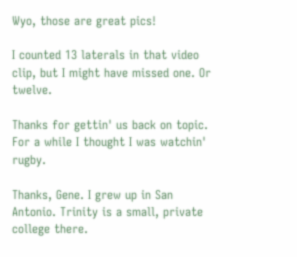Wyo, those are great pics!

I counted 13 laterals in that video clip, but I might have missed one. Or twelve.

Thanks for gettin' us back on topic. For a while I thought I was watchin' rugby.

Thanks, Gene. I grew up in San Antonio. Trinity is a small, private college there.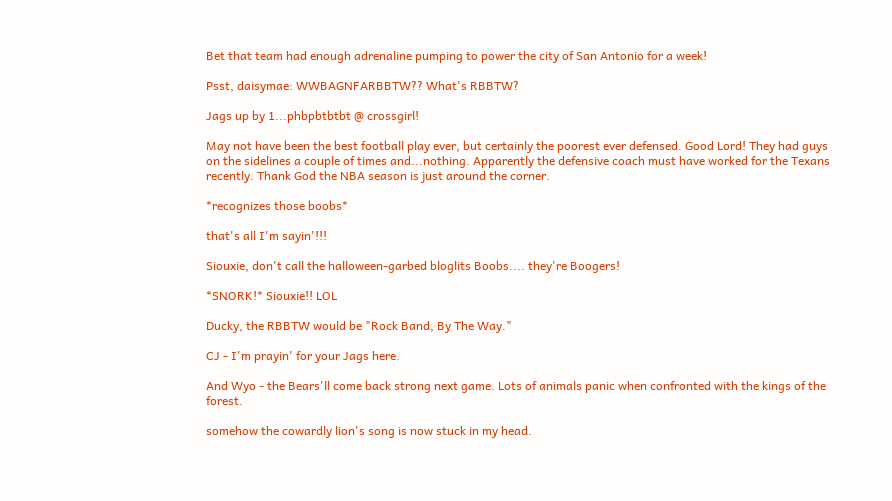Bet that team had enough adrenaline pumping to power the city of San Antonio for a week!

Psst, daisymae: WWBAGNFARBBTW?? What's RBBTW?

Jags up by 1...phbpbtbtbt @ crossgirl!

May not have been the best football play ever, but certainly the poorest ever defensed. Good Lord! They had guys on the sidelines a couple of times and...nothing. Apparently the defensive coach must have worked for the Texans recently. Thank God the NBA season is just around the corner.

*recognizes those boobs*

that's all I'm sayin'!!!

Siouxie, don't call the halloween-garbed bloglits Boobs.... they're Boogers!

*SNORK!* Siouxie!! LOL

Ducky, the RBBTW would be "Rock Band, By The Way."

CJ - I'm prayin' for your Jags here.

And Wyo - the Bears'll come back strong next game. Lots of animals panic when confronted with the kings of the forest.

somehow the cowardly lion's song is now stuck in my head.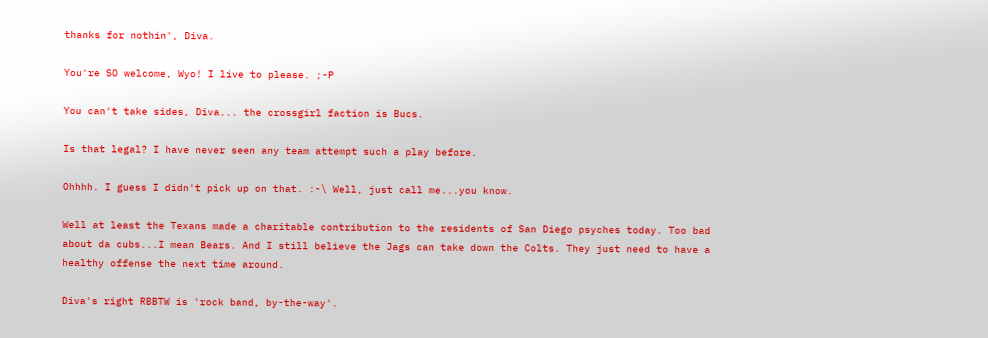thanks for nothin', Diva.

You're SO welcome, Wyo! I live to please. ;-P

You can't take sides, Diva... the crossgirl faction is Bucs.

Is that legal? I have never seen any team attempt such a play before.

Ohhhh. I guess I didn't pick up on that. :-\ Well, just call me...you know.

Well at least the Texans made a charitable contribution to the residents of San Diego psyches today. Too bad about da cubs...I mean Bears. And I still believe the Jags can take down the Colts. They just need to have a healthy offense the next time around.

Diva's right RBBTW is 'rock band, by-the-way'.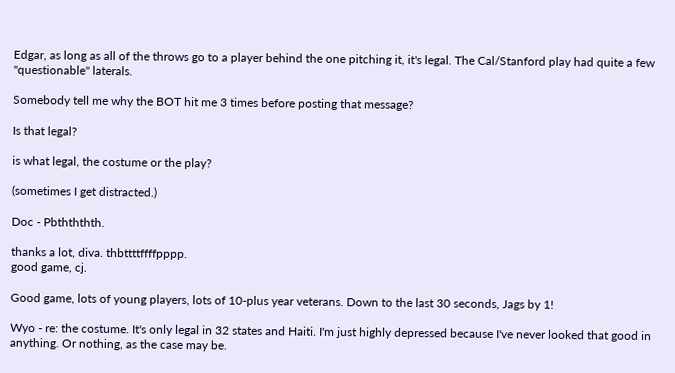Edgar, as long as all of the throws go to a player behind the one pitching it, it's legal. The Cal/Stanford play had quite a few "questionable" laterals.

Somebody tell me why the BOT hit me 3 times before posting that message?

Is that legal?

is what legal, the costume or the play?

(sometimes I get distracted.)

Doc - Pbthththth.

thanks a lot, diva. thbttttffffpppp.
good game, cj.

Good game, lots of young players, lots of 10-plus year veterans. Down to the last 30 seconds, Jags by 1!

Wyo - re: the costume. It's only legal in 32 states and Haiti. I'm just highly depressed because I've never looked that good in anything. Or nothing, as the case may be.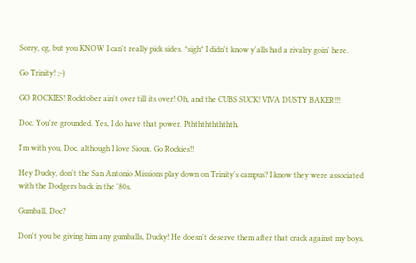Sorry, cg, but you KNOW I can't really pick sides. *sigh* I didn't know y'alls had a rivalry goin' here.

Go Trinity! ;-)

GO ROCKIES! Rocktober ain't over till its over! Oh, and the CUBS SUCK! VIVA DUSTY BAKER!!!

Doc. You're grounded. Yes, I do have that power. Pththththththth.

I'm with you, Doc. although I love Sioux. Go Rockies!!

Hey Ducky, don't the San Antonio Missions play down on Trinity's campus? I know they were associated with the Dodgers back in the '80s.

Gumball, Doc?

Don't you be giving him any gumballs, Ducky! He doesn't deserve them after that crack against my boys.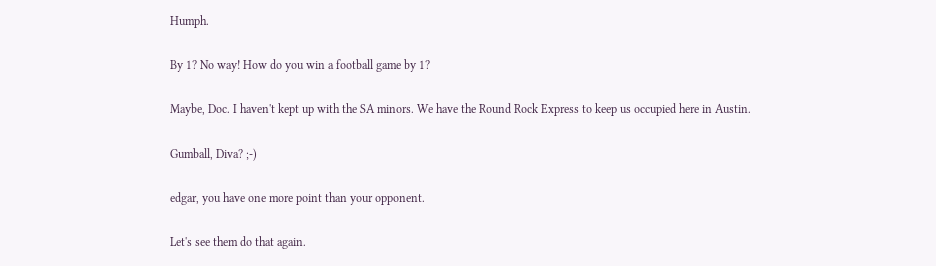Humph.

By 1? No way! How do you win a football game by 1?

Maybe, Doc. I haven't kept up with the SA minors. We have the Round Rock Express to keep us occupied here in Austin.

Gumball, Diva? ;-)

edgar, you have one more point than your opponent.

Let's see them do that again.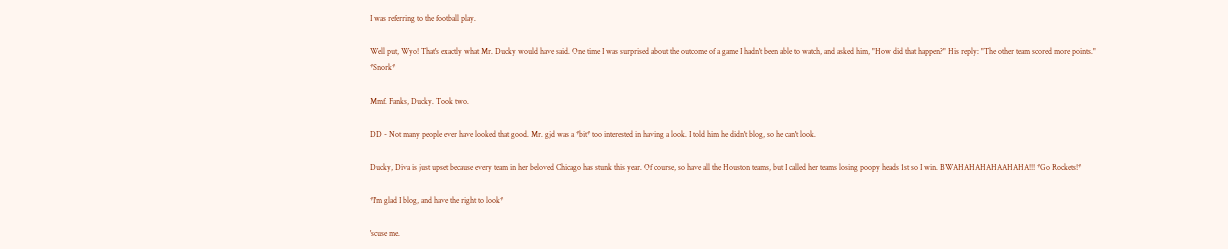I was referring to the football play.

Well put, Wyo! That's exactly what Mr. Ducky would have said. One time I was surprised about the outcome of a game I hadn't been able to watch, and asked him, "How did that happen?" His reply: "The other team scored more points." *Snork*

Mmf. Fanks, Ducky. Took two.

DD - Not many people ever have looked that good. Mr. gjd was a *bit* too interested in having a look. I told him he didn't blog, so he can't look.

Ducky, Diva is just upset because every team in her beloved Chicago has stunk this year. Of course, so have all the Houston teams, but I called her teams losing poopy heads 1st so I win. BWAHAHAHAHAAHAHA!!! *Go Rockets!*

*I'm glad I blog, and have the right to look*

'scuse me.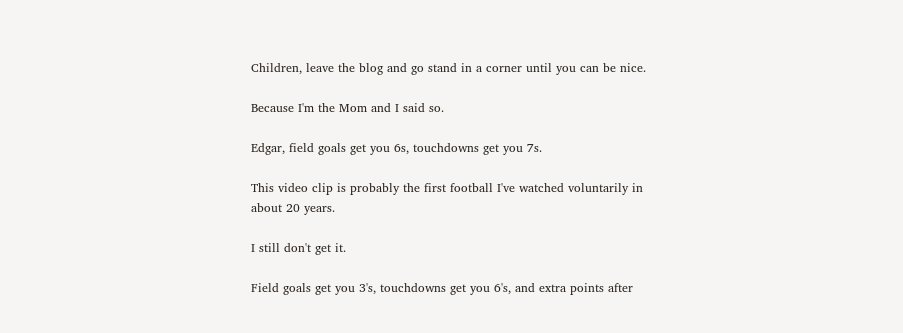Children, leave the blog and go stand in a corner until you can be nice.

Because I'm the Mom and I said so.

Edgar, field goals get you 6s, touchdowns get you 7s.

This video clip is probably the first football I've watched voluntarily in about 20 years.

I still don't get it.

Field goals get you 3's, touchdowns get you 6's, and extra points after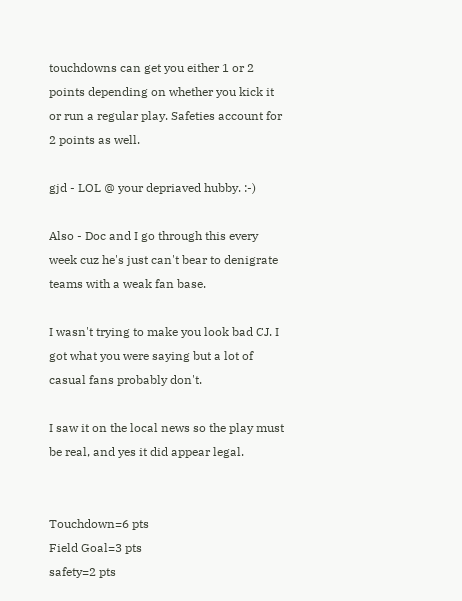touchdowns can get you either 1 or 2 points depending on whether you kick it or run a regular play. Safeties account for 2 points as well.

gjd - LOL @ your depriaved hubby. :-)

Also - Doc and I go through this every week cuz he's just can't bear to denigrate teams with a weak fan base.

I wasn't trying to make you look bad CJ. I got what you were saying but a lot of casual fans probably don't.

I saw it on the local news so the play must be real, and yes it did appear legal.


Touchdown=6 pts
Field Goal=3 pts
safety=2 pts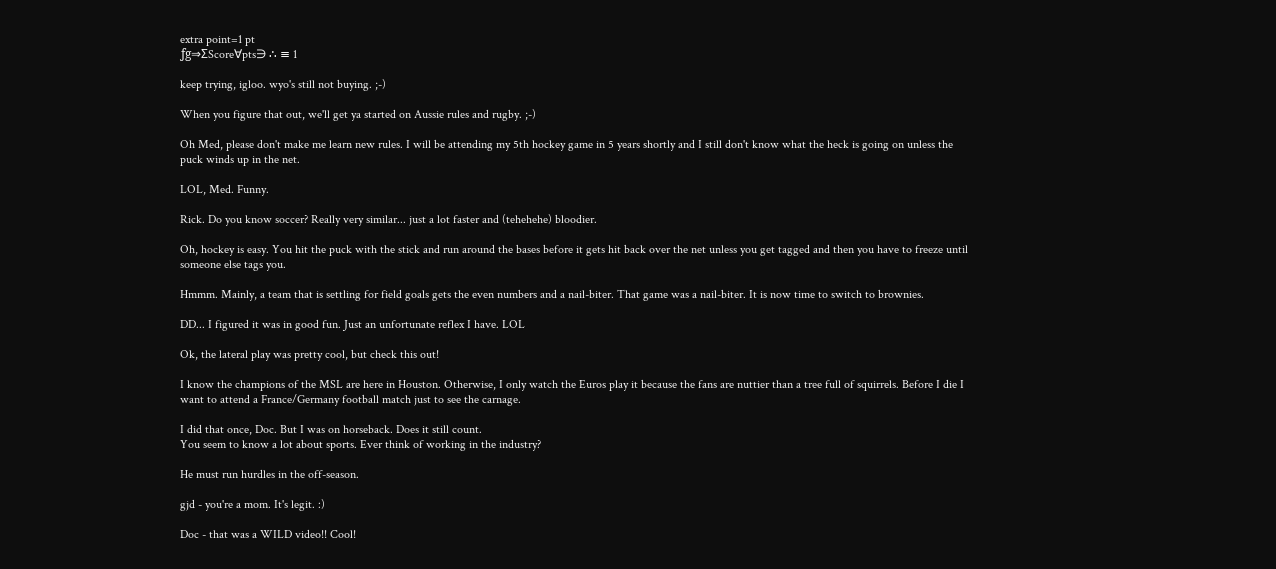extra point=1 pt
ƒg⇒ΣScore∀pts∋ ∴ ≡ 1

keep trying, igloo. wyo's still not buying. ;-)

When you figure that out, we'll get ya started on Aussie rules and rugby. ;-)

Oh Med, please don't make me learn new rules. I will be attending my 5th hockey game in 5 years shortly and I still don't know what the heck is going on unless the puck winds up in the net.

LOL, Med. Funny.

Rick. Do you know soccer? Really very similar... just a lot faster and (tehehehe) bloodier.

Oh, hockey is easy. You hit the puck with the stick and run around the bases before it gets hit back over the net unless you get tagged and then you have to freeze until someone else tags you.

Hmmm. Mainly, a team that is settling for field goals gets the even numbers and a nail-biter. That game was a nail-biter. It is now time to switch to brownies.

DD... I figured it was in good fun. Just an unfortunate reflex I have. LOL

Ok, the lateral play was pretty cool, but check this out!

I know the champions of the MSL are here in Houston. Otherwise, I only watch the Euros play it because the fans are nuttier than a tree full of squirrels. Before I die I want to attend a France/Germany football match just to see the carnage.

I did that once, Doc. But I was on horseback. Does it still count.
You seem to know a lot about sports. Ever think of working in the industry?

He must run hurdles in the off-season.

gjd - you're a mom. It's legit. :)

Doc - that was a WILD video!! Cool!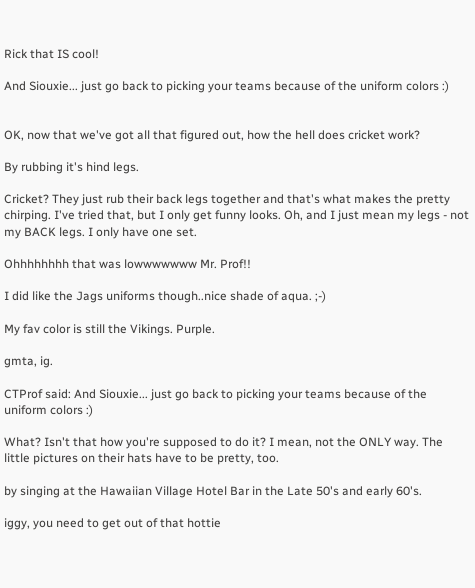Rick that IS cool!

And Siouxie... just go back to picking your teams because of the uniform colors :)


OK, now that we've got all that figured out, how the hell does cricket work?

By rubbing it's hind legs.

Cricket? They just rub their back legs together and that's what makes the pretty chirping. I've tried that, but I only get funny looks. Oh, and I just mean my legs - not my BACK legs. I only have one set.

Ohhhhhhhh that was lowwwwwww Mr. Prof!!

I did like the Jags uniforms though..nice shade of aqua. ;-)

My fav color is still the Vikings. Purple.

gmta, ig.

CTProf said: And Siouxie... just go back to picking your teams because of the uniform colors :)

What? Isn't that how you're supposed to do it? I mean, not the ONLY way. The little pictures on their hats have to be pretty, too.

by singing at the Hawaiian Village Hotel Bar in the Late 50's and early 60's.

iggy, you need to get out of that hottie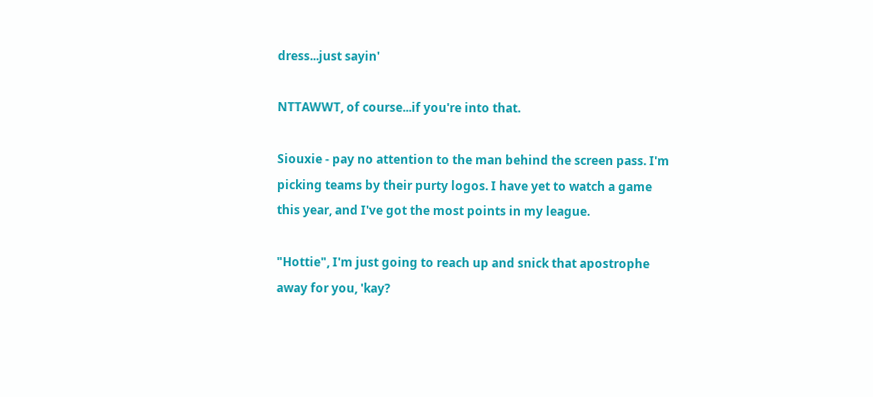dress...just sayin'

NTTAWWT, of course...if you're into that.

Siouxie - pay no attention to the man behind the screen pass. I'm picking teams by their purty logos. I have yet to watch a game this year, and I've got the most points in my league.

"Hottie", I'm just going to reach up and snick that apostrophe away for you, 'kay?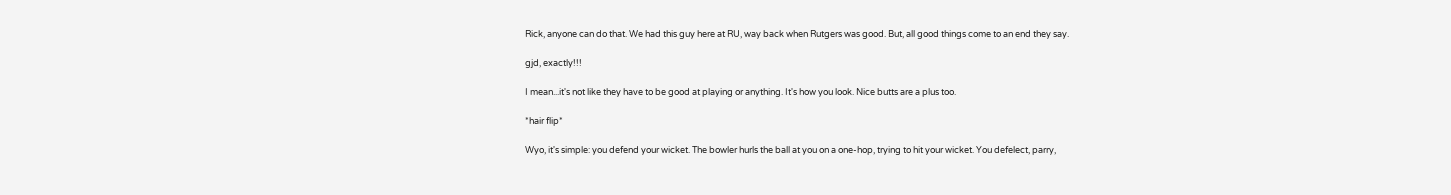Rick, anyone can do that. We had this guy here at RU, way back when Rutgers was good. But, all good things come to an end they say.

gjd, exactly!!!

I mean...it's not like they have to be good at playing or anything. It's how you look. Nice butts are a plus too.

*hair flip*

Wyo, it's simple: you defend your wicket. The bowler hurls the ball at you on a one-hop, trying to hit your wicket. You defelect, parry,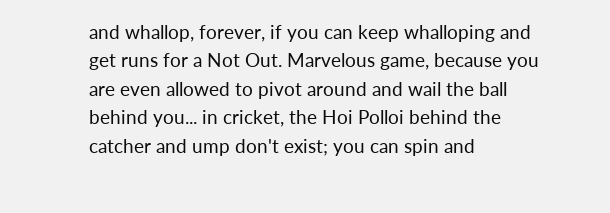and whallop, forever, if you can keep whalloping and get runs for a Not Out. Marvelous game, because you are even allowed to pivot around and wail the ball behind you... in cricket, the Hoi Polloi behind the catcher and ump don't exist; you can spin and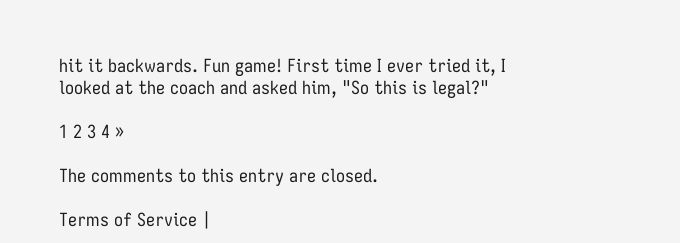hit it backwards. Fun game! First time I ever tried it, I looked at the coach and asked him, "So this is legal?"

1 2 3 4 »

The comments to this entry are closed.

Terms of Service |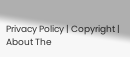Privacy Policy | Copyright | About The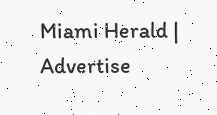Miami Herald | Advertise